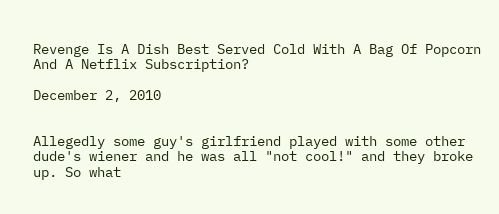Revenge Is A Dish Best Served Cold With A Bag Of Popcorn And A Netflix Subscription?

December 2, 2010


Allegedly some guy's girlfriend played with some other dude's wiener and he was all "not cool!" and they broke up. So what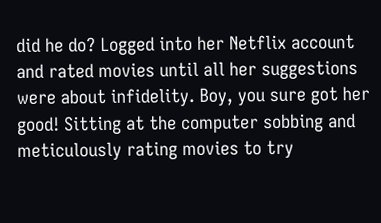did he do? Logged into her Netflix account and rated movies until all her suggestions were about infidelity. Boy, you sure got her good! Sitting at the computer sobbing and meticulously rating movies to try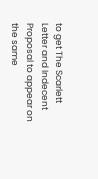to get The Scarlett Letter and Indecent Proposal to appear on the same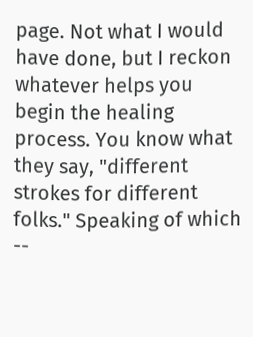page. Not what I would have done, but I reckon whatever helps you begin the healing process. You know what they say, "different strokes for different folks." Speaking of which --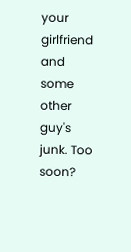your girlfriend and some other guy's junk. Too soon?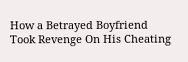How a Betrayed Boyfriend Took Revenge On His Cheating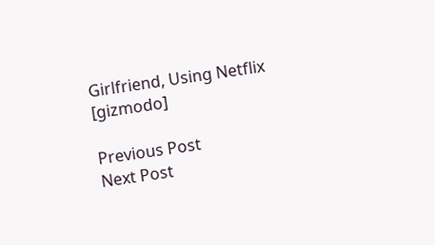Girlfriend, Using Netflix [gizmodo]

Previous Post
Next Post